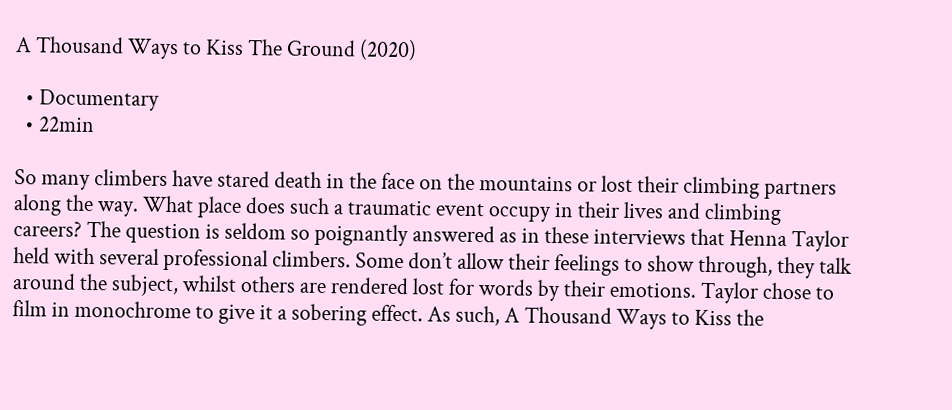A Thousand Ways to Kiss The Ground (2020)

  • Documentary
  • 22min

So many climbers have stared death in the face on the mountains or lost their climbing partners along the way. What place does such a traumatic event occupy in their lives and climbing careers? The question is seldom so poignantly answered as in these interviews that Henna Taylor held with several professional climbers. Some don’t allow their feelings to show through, they talk around the subject, whilst others are rendered lost for words by their emotions. Taylor chose to film in monochrome to give it a sobering effect. As such, A Thousand Ways to Kiss the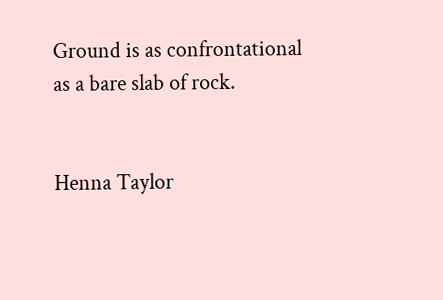Ground is as confrontational as a bare slab of rock.


Henna Taylor